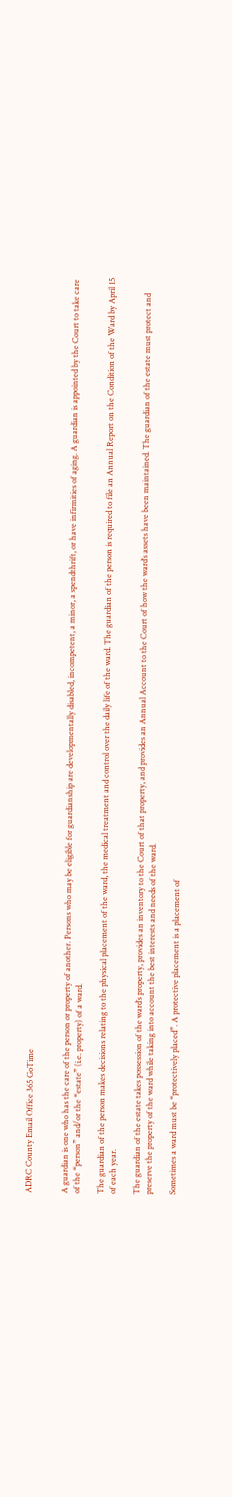ADRC County Email Office 365 GoTime


A guardian is one who has the care of the person or property of another. Persons who may be eligible for guardianship are developmentally disabled, incompetent, a minor, a spendthrift, or have infirmities of aging. A guardian is appointed by the Court to take care of the “person” and/or the “estate” (i.e. property) of a ward.

The guardian of the person makes decisions relating to the physical placement of the ward, the medical treatment and control over the daily life of the ward. The guardian of the person is required to file an Annual Report on the Condition of the Ward by April 15 of each year.

The guardian of the estate takes possession of the ward’s property, provides an inventory to the Court of that property, and provides an Annual Account to the Court of how the ward’s assets have been maintained. The guardian of the estate must protect and preserve the property of the ward while taking into account the best interests and needs of the ward.

Sometimes a ward must be “protectively placed”. A protective placement is a placement of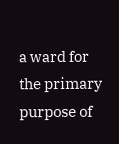a ward for the primary purpose of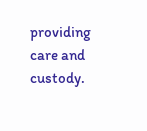providing care and custody.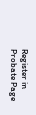Register in Probate Page